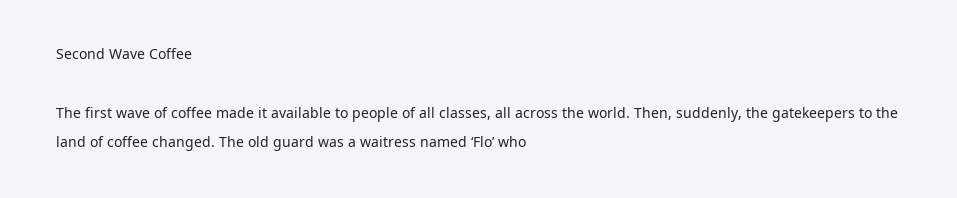Second Wave Coffee

The first wave of coffee made it available to people of all classes, all across the world. Then, suddenly, the gatekeepers to the land of coffee changed. The old guard was a waitress named ‘Flo’ who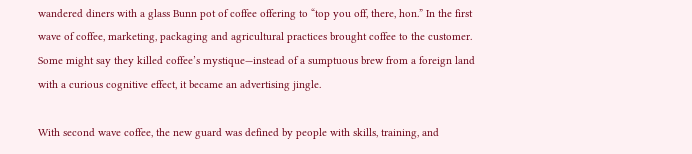wandered diners with a glass Bunn pot of coffee offering to “top you off, there, hon.” In the first wave of coffee, marketing, packaging and agricultural practices brought coffee to the customer. Some might say they killed coffee’s mystique—instead of a sumptuous brew from a foreign land with a curious cognitive effect, it became an advertising jingle.

With second wave coffee, the new guard was defined by people with skills, training, and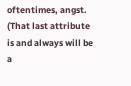oftentimes, angst. (That last attribute is and always will be a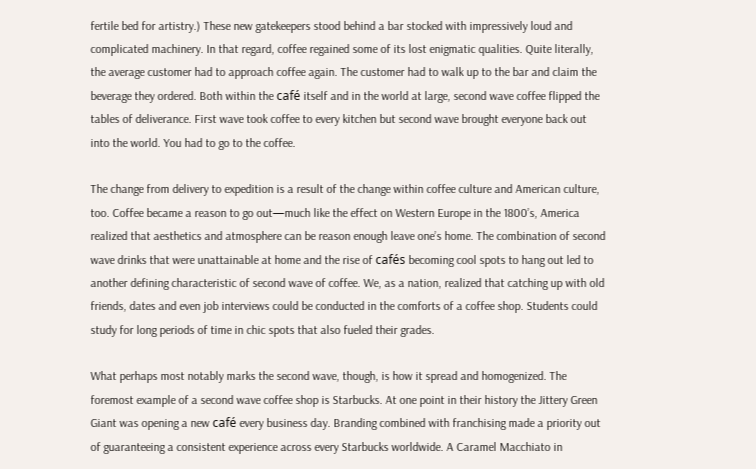fertile bed for artistry.) These new gatekeepers stood behind a bar stocked with impressively loud and complicated machinery. In that regard, coffee regained some of its lost enigmatic qualities. Quite literally, the average customer had to approach coffee again. The customer had to walk up to the bar and claim the beverage they ordered. Both within the café itself and in the world at large, second wave coffee flipped the tables of deliverance. First wave took coffee to every kitchen but second wave brought everyone back out into the world. You had to go to the coffee.

The change from delivery to expedition is a result of the change within coffee culture and American culture, too. Coffee became a reason to go out—much like the effect on Western Europe in the 1800’s, America realized that aesthetics and atmosphere can be reason enough leave one’s home. The combination of second wave drinks that were unattainable at home and the rise of cafés becoming cool spots to hang out led to another defining characteristic of second wave of coffee. We, as a nation, realized that catching up with old friends, dates and even job interviews could be conducted in the comforts of a coffee shop. Students could study for long periods of time in chic spots that also fueled their grades.

What perhaps most notably marks the second wave, though, is how it spread and homogenized. The foremost example of a second wave coffee shop is Starbucks. At one point in their history the Jittery Green Giant was opening a new café every business day. Branding combined with franchising made a priority out of guaranteeing a consistent experience across every Starbucks worldwide. A Caramel Macchiato in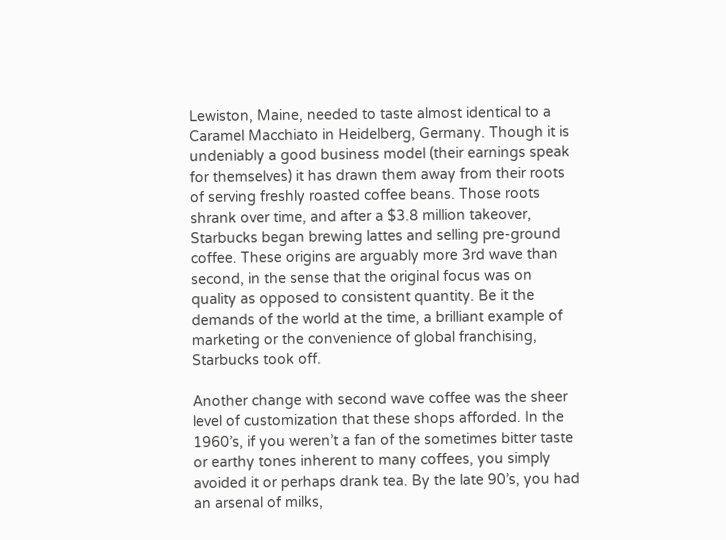Lewiston, Maine, needed to taste almost identical to a Caramel Macchiato in Heidelberg, Germany. Though it is undeniably a good business model (their earnings speak for themselves) it has drawn them away from their roots of serving freshly roasted coffee beans. Those roots shrank over time, and after a $3.8 million takeover, Starbucks began brewing lattes and selling pre-ground coffee. These origins are arguably more 3rd wave than second, in the sense that the original focus was on quality as opposed to consistent quantity. Be it the demands of the world at the time, a brilliant example of marketing or the convenience of global franchising, Starbucks took off.

Another change with second wave coffee was the sheer level of customization that these shops afforded. In the 1960’s, if you weren’t a fan of the sometimes bitter taste or earthy tones inherent to many coffees, you simply avoided it or perhaps drank tea. By the late 90’s, you had an arsenal of milks,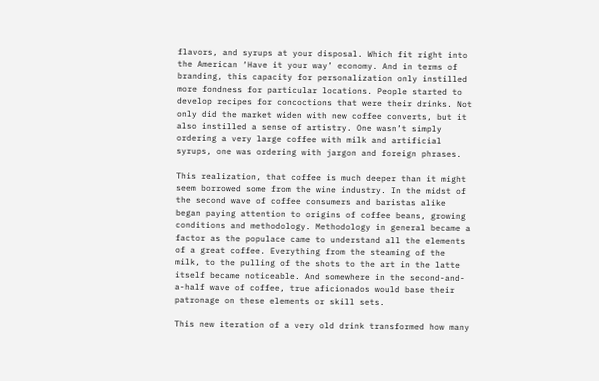flavors, and syrups at your disposal. Which fit right into the American ‘Have it your way’ economy. And in terms of branding, this capacity for personalization only instilled more fondness for particular locations. People started to develop recipes for concoctions that were their drinks. Not only did the market widen with new coffee converts, but it also instilled a sense of artistry. One wasn’t simply ordering a very large coffee with milk and artificial syrups, one was ordering with jargon and foreign phrases.

This realization, that coffee is much deeper than it might seem borrowed some from the wine industry. In the midst of the second wave of coffee consumers and baristas alike began paying attention to origins of coffee beans, growing conditions and methodology. Methodology in general became a factor as the populace came to understand all the elements of a great coffee. Everything from the steaming of the milk, to the pulling of the shots to the art in the latte itself became noticeable. And somewhere in the second-and-a-half wave of coffee, true aficionados would base their patronage on these elements or skill sets.

This new iteration of a very old drink transformed how many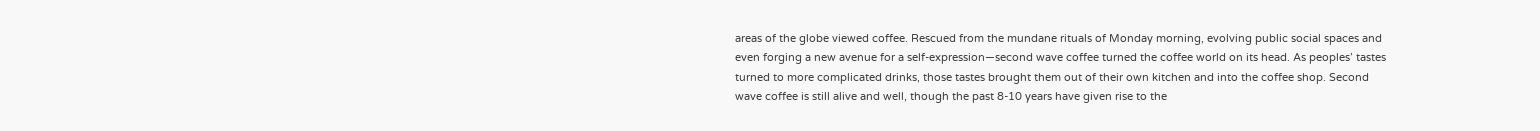areas of the globe viewed coffee. Rescued from the mundane rituals of Monday morning, evolving public social spaces and even forging a new avenue for a self-expression—second wave coffee turned the coffee world on its head. As peoples’ tastes turned to more complicated drinks, those tastes brought them out of their own kitchen and into the coffee shop. Second wave coffee is still alive and well, though the past 8-10 years have given rise to the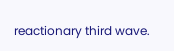reactionary third wave.